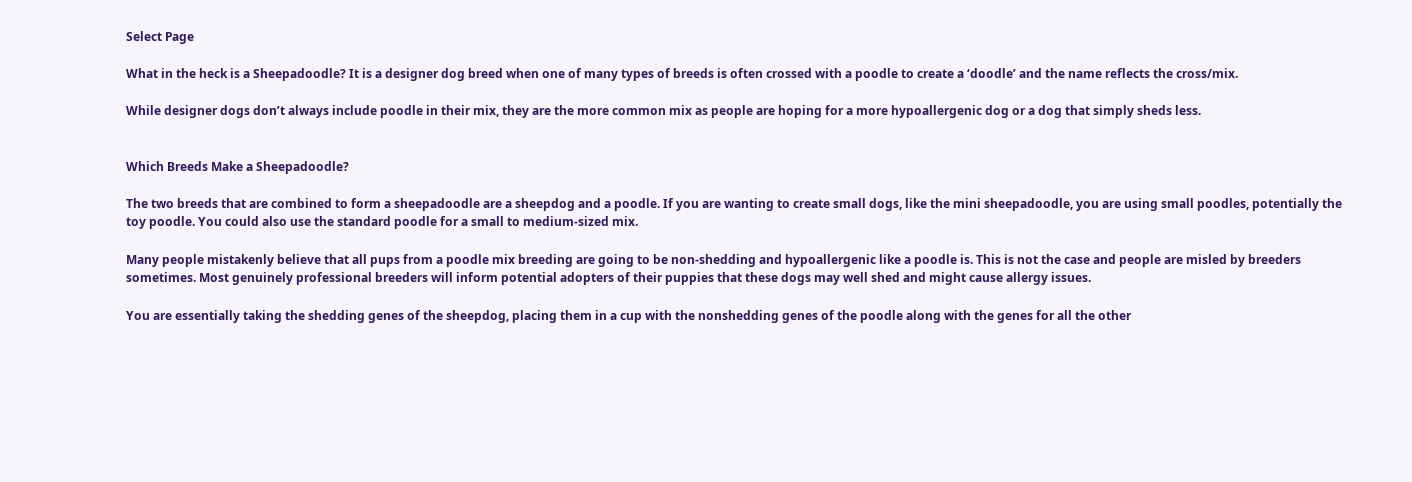Select Page

What in the heck is a Sheepadoodle? It is a designer dog breed when one of many types of breeds is often crossed with a poodle to create a ‘doodle’ and the name reflects the cross/mix.

While designer dogs don’t always include poodle in their mix, they are the more common mix as people are hoping for a more hypoallergenic dog or a dog that simply sheds less.


Which Breeds Make a Sheepadoodle?

The two breeds that are combined to form a sheepadoodle are a sheepdog and a poodle. If you are wanting to create small dogs, like the mini sheepadoodle, you are using small poodles, potentially the toy poodle. You could also use the standard poodle for a small to medium-sized mix.

Many people mistakenly believe that all pups from a poodle mix breeding are going to be non-shedding and hypoallergenic like a poodle is. This is not the case and people are misled by breeders sometimes. Most genuinely professional breeders will inform potential adopters of their puppies that these dogs may well shed and might cause allergy issues.

You are essentially taking the shedding genes of the sheepdog, placing them in a cup with the nonshedding genes of the poodle along with the genes for all the other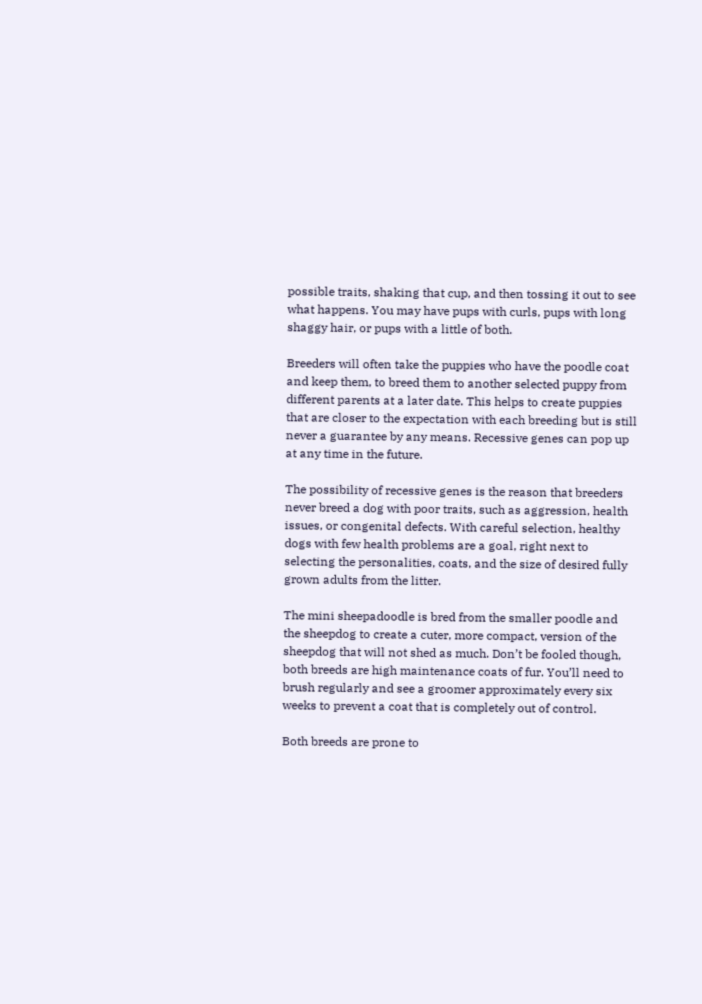possible traits, shaking that cup, and then tossing it out to see what happens. You may have pups with curls, pups with long shaggy hair, or pups with a little of both.

Breeders will often take the puppies who have the poodle coat and keep them, to breed them to another selected puppy from different parents at a later date. This helps to create puppies that are closer to the expectation with each breeding but is still never a guarantee by any means. Recessive genes can pop up at any time in the future.

The possibility of recessive genes is the reason that breeders never breed a dog with poor traits, such as aggression, health issues, or congenital defects. With careful selection, healthy dogs with few health problems are a goal, right next to selecting the personalities, coats, and the size of desired fully grown adults from the litter.

The mini sheepadoodle is bred from the smaller poodle and the sheepdog to create a cuter, more compact, version of the sheepdog that will not shed as much. Don’t be fooled though, both breeds are high maintenance coats of fur. You’ll need to brush regularly and see a groomer approximately every six weeks to prevent a coat that is completely out of control.

Both breeds are prone to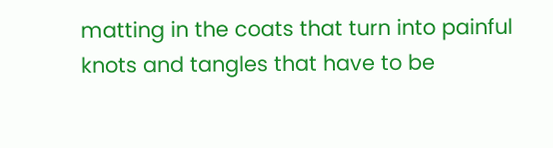matting in the coats that turn into painful knots and tangles that have to be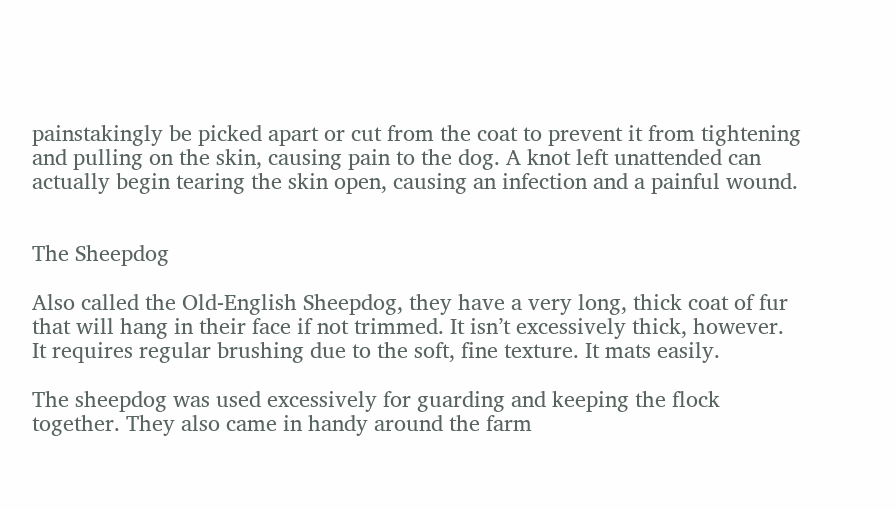painstakingly be picked apart or cut from the coat to prevent it from tightening and pulling on the skin, causing pain to the dog. A knot left unattended can actually begin tearing the skin open, causing an infection and a painful wound.


The Sheepdog

Also called the Old-English Sheepdog, they have a very long, thick coat of fur that will hang in their face if not trimmed. It isn’t excessively thick, however. It requires regular brushing due to the soft, fine texture. It mats easily.

The sheepdog was used excessively for guarding and keeping the flock together. They also came in handy around the farm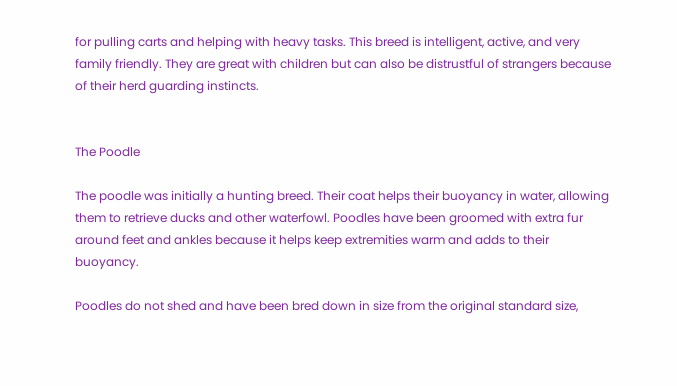for pulling carts and helping with heavy tasks. This breed is intelligent, active, and very family friendly. They are great with children but can also be distrustful of strangers because of their herd guarding instincts.


The Poodle

The poodle was initially a hunting breed. Their coat helps their buoyancy in water, allowing them to retrieve ducks and other waterfowl. Poodles have been groomed with extra fur around feet and ankles because it helps keep extremities warm and adds to their buoyancy.

Poodles do not shed and have been bred down in size from the original standard size,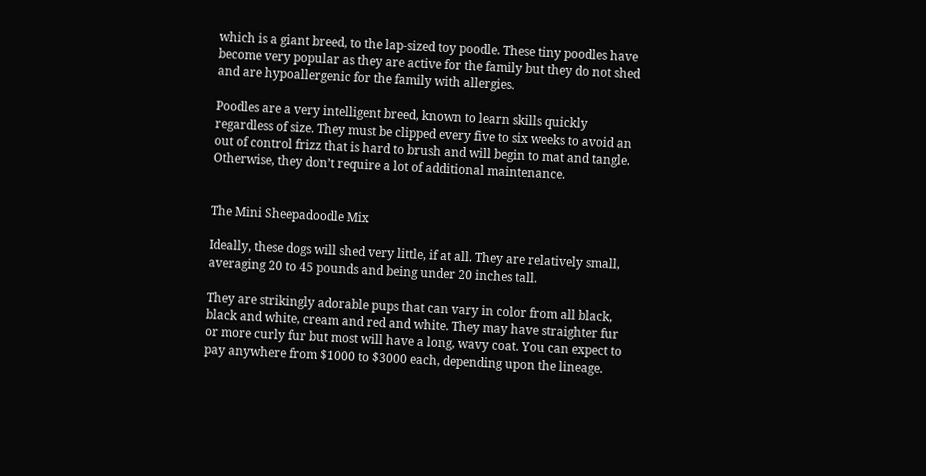which is a giant breed, to the lap-sized toy poodle. These tiny poodles have become very popular as they are active for the family but they do not shed and are hypoallergenic for the family with allergies.

Poodles are a very intelligent breed, known to learn skills quickly regardless of size. They must be clipped every five to six weeks to avoid an out of control frizz that is hard to brush and will begin to mat and tangle. Otherwise, they don’t require a lot of additional maintenance.


The Mini Sheepadoodle Mix

Ideally, these dogs will shed very little, if at all. They are relatively small, averaging 20 to 45 pounds and being under 20 inches tall.

They are strikingly adorable pups that can vary in color from all black, black and white, cream and red and white. They may have straighter fur or more curly fur but most will have a long, wavy coat. You can expect to pay anywhere from $1000 to $3000 each, depending upon the lineage.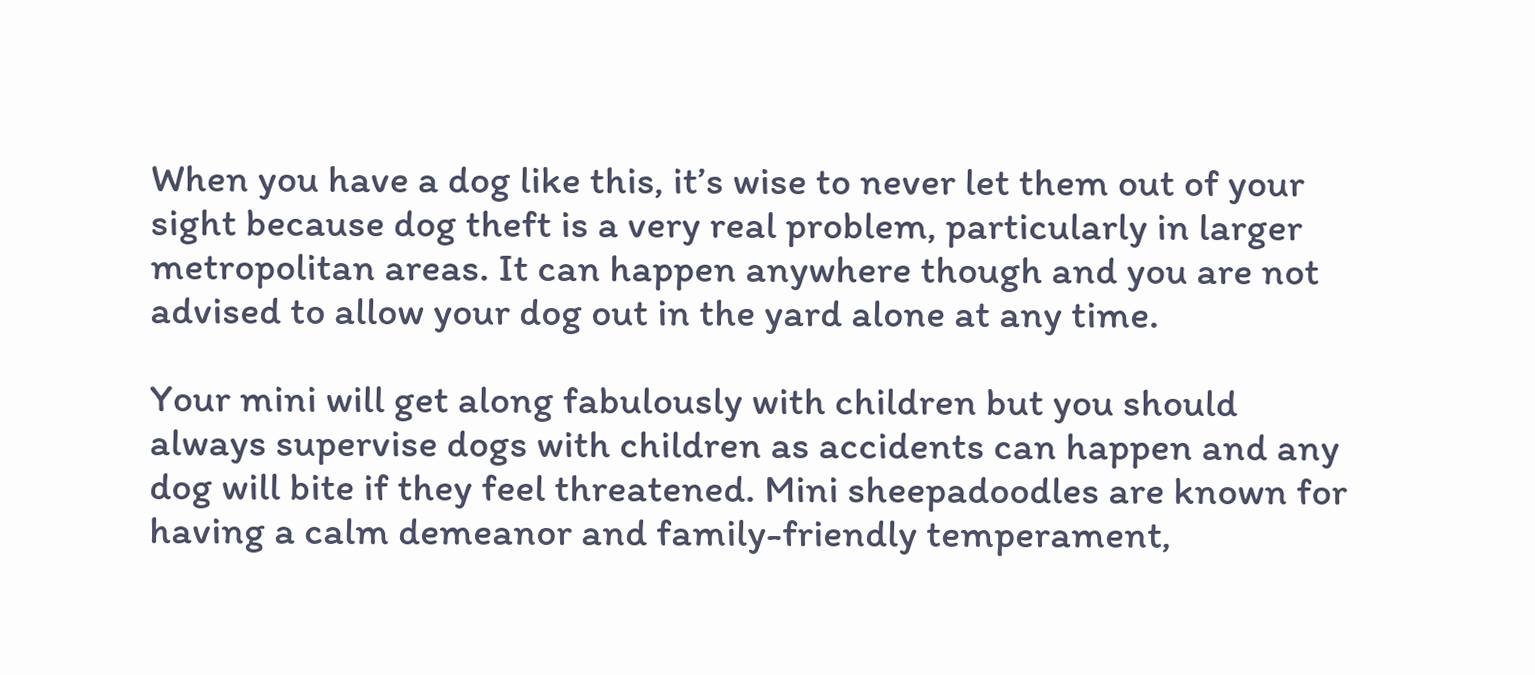When you have a dog like this, it’s wise to never let them out of your sight because dog theft is a very real problem, particularly in larger metropolitan areas. It can happen anywhere though and you are not advised to allow your dog out in the yard alone at any time.

Your mini will get along fabulously with children but you should always supervise dogs with children as accidents can happen and any dog will bite if they feel threatened. Mini sheepadoodles are known for having a calm demeanor and family-friendly temperament,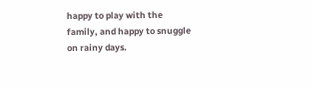happy to play with the family, and happy to snuggle on rainy days.